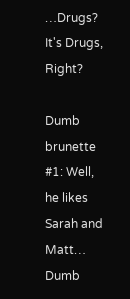…Drugs? It's Drugs, Right?

Dumb brunette #1: Well, he likes Sarah and Matt…
Dumb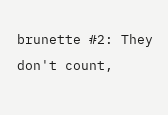brunette #2: They don't count,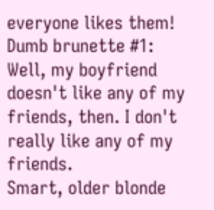everyone likes them!
Dumb brunette #1: Well, my boyfriend doesn't like any of my friends, then. I don't really like any of my friends.
Smart, older blonde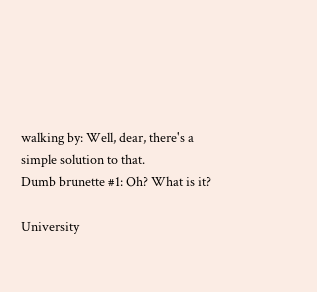walking by: Well, dear, there's a simple solution to that.
Dumb brunette #1: Oh? What is it?

University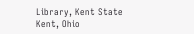Library, Kent State
Kent, Ohio